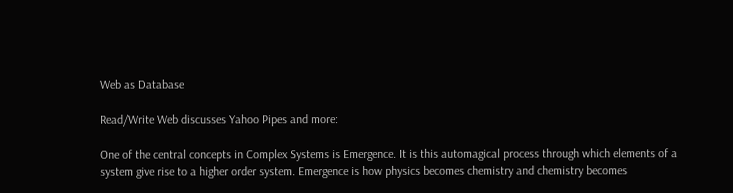Web as Database

Read/Write Web discusses Yahoo Pipes and more:

One of the central concepts in Complex Systems is Emergence. It is this automagical process through which elements of a system give rise to a higher order system. Emergence is how physics becomes chemistry and chemistry becomes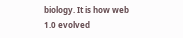biology. It is how web 1.0 evolved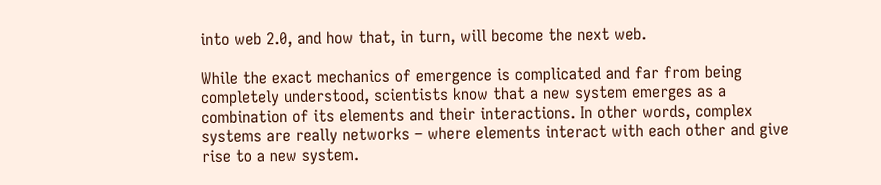into web 2.0, and how that, in turn, will become the next web.

While the exact mechanics of emergence is complicated and far from being completely understood, scientists know that a new system emerges as a combination of its elements and their interactions. In other words, complex systems are really networks – where elements interact with each other and give rise to a new system.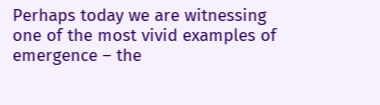Perhaps today we are witnessing one of the most vivid examples of emergence – the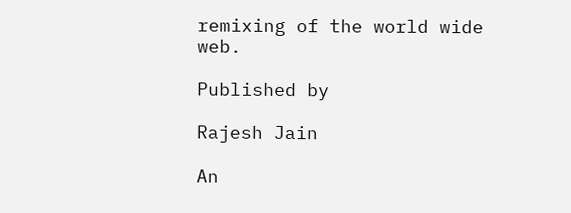remixing of the world wide web.

Published by

Rajesh Jain

An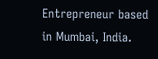Entrepreneur based in Mumbai, India.